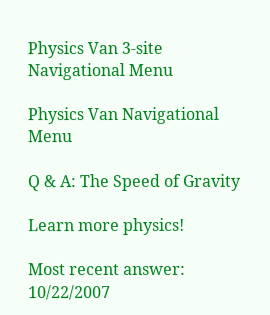Physics Van 3-site Navigational Menu

Physics Van Navigational Menu

Q & A: The Speed of Gravity

Learn more physics!

Most recent answer: 10/22/2007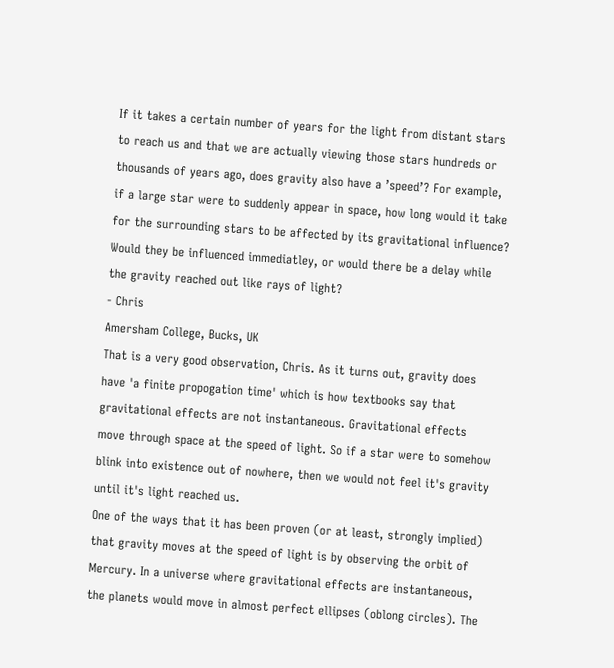If it takes a certain number of years for the light from distant stars to reach us and that we are actually viewing those stars hundreds or thousands of years ago, does gravity also have a ’speed’? For example, if a large star were to suddenly appear in space, how long would it take for the surrounding stars to be affected by its gravitational influence? Would they be influenced immediatley, or would there be a delay while the gravity reached out like rays of light?
- Chris
Amersham College, Bucks, UK
That is a very good observation, Chris. As it turns out, gravity does have 'a finite propogation time' which is how textbooks say that gravitational effects are not instantaneous. Gravitational effects move through space at the speed of light. So if a star were to somehow blink into existence out of nowhere, then we would not feel it's gravity until it's light reached us.
One of the ways that it has been proven (or at least, strongly implied) that gravity moves at the speed of light is by observing the orbit of Mercury. In a universe where gravitational effects are instantaneous, the planets would move in almost perfect ellipses (oblong circles). The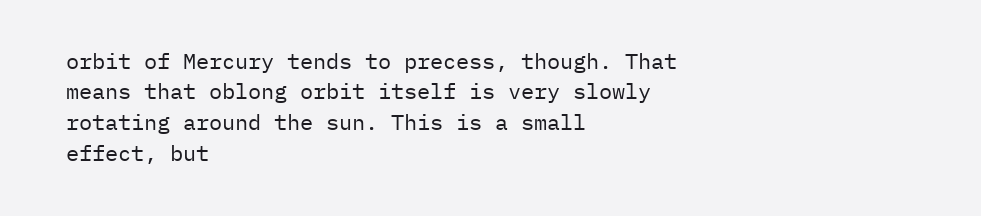orbit of Mercury tends to precess, though. That means that oblong orbit itself is very slowly rotating around the sun. This is a small effect, but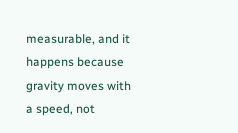measurable, and it happens because gravity moves with a speed, not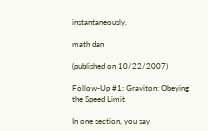instantaneously.

math dan

(published on 10/22/2007)

Follow-Up #1: Graviton: Obeying the Speed Limit

In one section, you say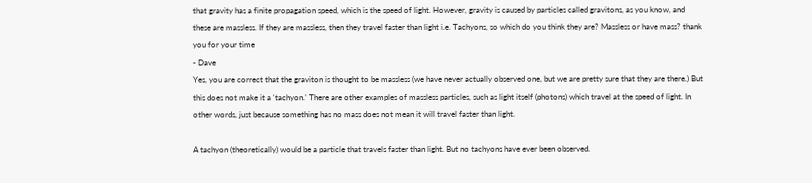that gravity has a finite propagation speed, which is the speed of light. However, gravity is caused by particles called gravitons, as you know, and these are massless. If they are massless, then they travel faster than light i.e. Tachyons, so which do you think they are? Massless or have mass? thank you for your time
- Dave
Yes, you are correct that the graviton is thought to be massless (we have never actually observed one, but we are pretty sure that they are there.) But this does not make it a 'tachyon.' There are other examples of massless particles, such as light itself (photons) which travel at the speed of light. In other words, just because something has no mass does not mean it will travel faster than light.

A tachyon (theoretically) would be a particle that travels faster than light. But no tachyons have ever been observed.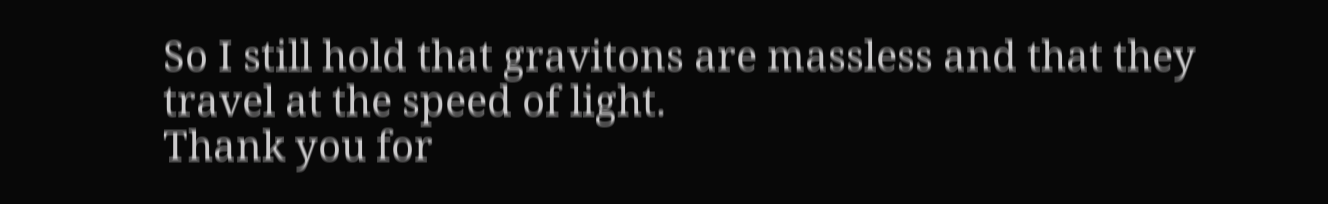So I still hold that gravitons are massless and that they travel at the speed of light.
Thank you for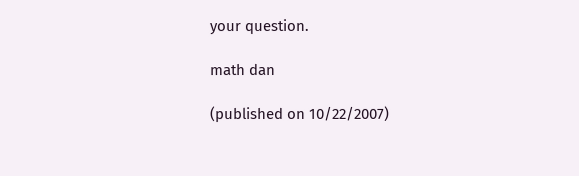your question.

math dan

(published on 10/22/2007)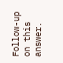Follow-up on this answer.